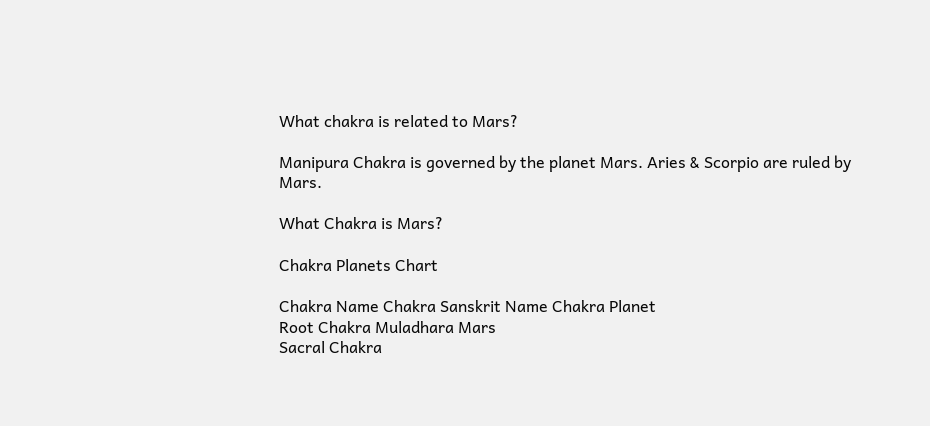What chakra is related to Mars?

Manipura Chakra is governed by the planet Mars. Aries & Scorpio are ruled by Mars.

What Chakra is Mars?

Chakra Planets Chart

Chakra Name Chakra Sanskrit Name Chakra Planet
Root Chakra Muladhara Mars
Sacral Chakra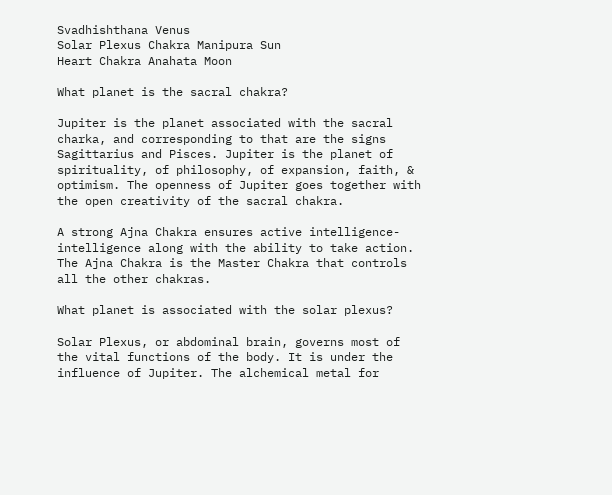Svadhishthana Venus
Solar Plexus Chakra Manipura Sun
Heart Chakra Anahata Moon

What planet is the sacral chakra?

Jupiter is the planet associated with the sacral charka, and corresponding to that are the signs Sagittarius and Pisces. Jupiter is the planet of spirituality, of philosophy, of expansion, faith, & optimism. The openness of Jupiter goes together with the open creativity of the sacral chakra.

A strong Ajna Chakra ensures active intelligence- intelligence along with the ability to take action. The Ajna Chakra is the Master Chakra that controls all the other chakras.

What planet is associated with the solar plexus?

Solar Plexus, or abdominal brain, governs most of the vital functions of the body. It is under the influence of Jupiter. The alchemical metal for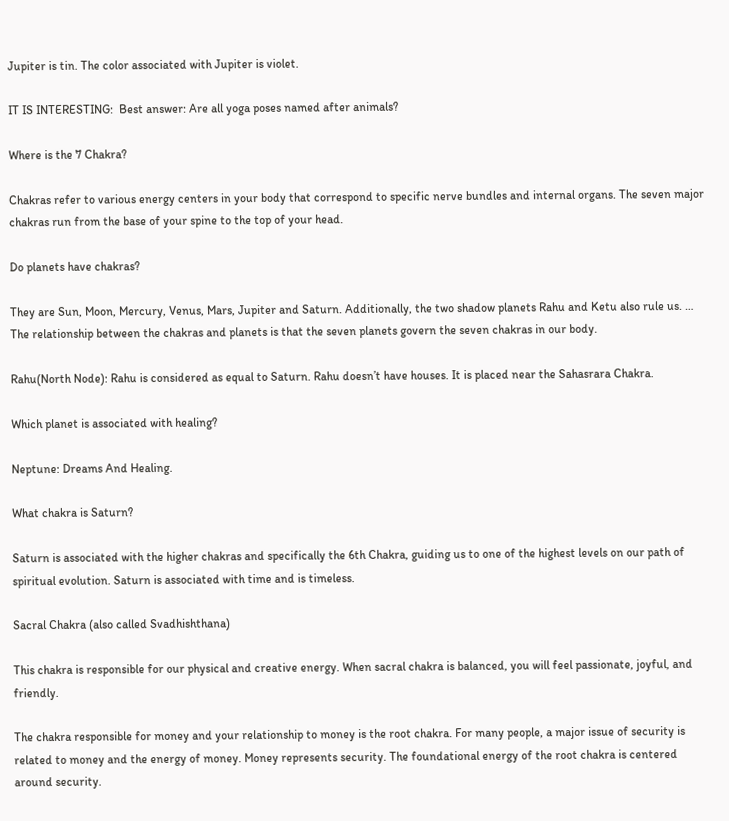Jupiter is tin. The color associated with Jupiter is violet.

IT IS INTERESTING:  Best answer: Are all yoga poses named after animals?

Where is the 7 Chakra?

Chakras refer to various energy centers in your body that correspond to specific nerve bundles and internal organs. The seven major chakras run from the base of your spine to the top of your head.

Do planets have chakras?

They are Sun, Moon, Mercury, Venus, Mars, Jupiter and Saturn. Additionally, the two shadow planets Rahu and Ketu also rule us. … The relationship between the chakras and planets is that the seven planets govern the seven chakras in our body.

Rahu(North Node): Rahu is considered as equal to Saturn. Rahu doesn’t have houses. It is placed near the Sahasrara Chakra.

Which planet is associated with healing?

Neptune: Dreams And Healing.

What chakra is Saturn?

Saturn is associated with the higher chakras and specifically the 6th Chakra, guiding us to one of the highest levels on our path of spiritual evolution. Saturn is associated with time and is timeless.

Sacral Chakra (also called Svadhishthana)

This chakra is responsible for our physical and creative energy. When sacral chakra is balanced, you will feel passionate, joyful, and friendly.

The chakra responsible for money and your relationship to money is the root chakra. For many people, a major issue of security is related to money and the energy of money. Money represents security. The foundational energy of the root chakra is centered around security.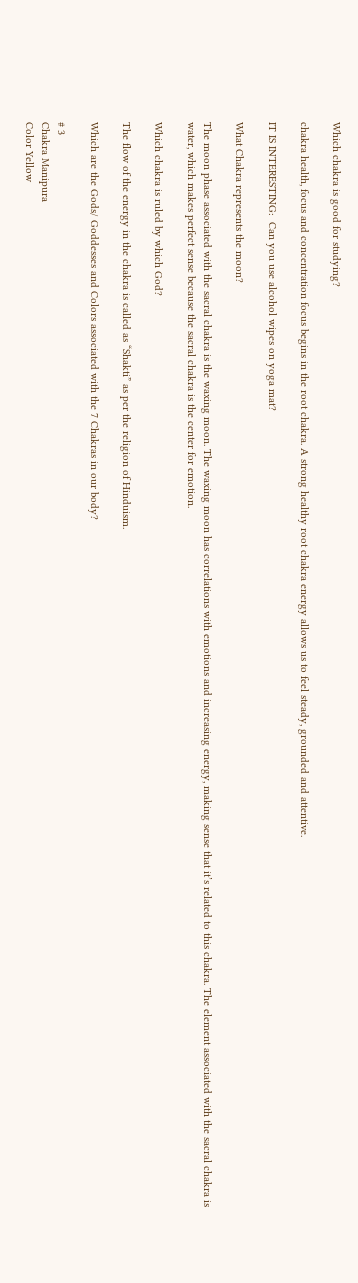Which chakra is good for studying?

chakra health, focus and concentration focus begins in the root chakra. A strong healthy root chakra energy allows us to feel steady, grounded and attentive.

IT IS INTERESTING:  Can you use alcohol wipes on yoga mat?

What Chakra represents the moon?

The moon phase associated with the sacral chakra is the waxing moon. The waxing moon has correlations with emotions and increasing energy, making sense that it’s related to this chakra. The element associated with the sacral chakra is water, which makes perfect sense because the sacral chakra is the center for emotion.

Which chakra is ruled by which God?

The flow of the energy in the chakra is called as “Shakti” as per the religion of Hinduism.

Which are the Gods/ Goddesses and Colors associated with the 7 Chakras in our body?

# 3
Chakra Manipura
Color Yellow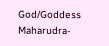God/Goddess Maharudra-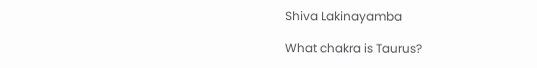Shiva Lakinayamba

What chakra is Taurus?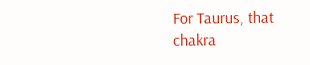For Taurus, that chakra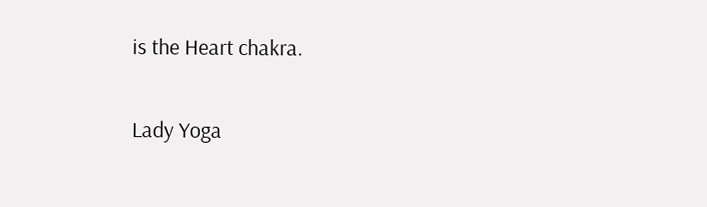is the Heart chakra.

Lady Yoga